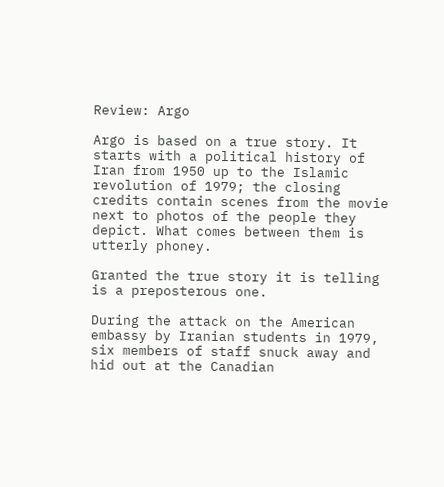Review: Argo

Argo is based on a true story. It starts with a political history of Iran from 1950 up to the Islamic revolution of 1979; the closing credits contain scenes from the movie next to photos of the people they depict. What comes between them is utterly phoney.

Granted the true story it is telling is a preposterous one.

During the attack on the American embassy by Iranian students in 1979, six members of staff snuck away and hid out at the Canadian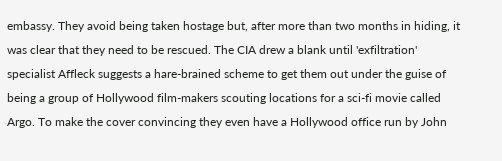embassy. They avoid being taken hostage but, after more than two months in hiding, it was clear that they need to be rescued. The CIA drew a blank until 'exfiltration' specialist Affleck suggests a hare-brained scheme to get them out under the guise of being a group of Hollywood film-makers scouting locations for a sci-fi movie called Argo. To make the cover convincing they even have a Hollywood office run by John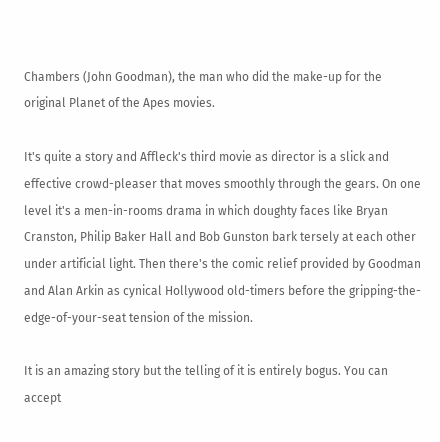Chambers (John Goodman), the man who did the make-up for the original Planet of the Apes movies.

It's quite a story and Affleck's third movie as director is a slick and effective crowd-pleaser that moves smoothly through the gears. On one level it's a men-in-rooms drama in which doughty faces like Bryan Cranston, Philip Baker Hall and Bob Gunston bark tersely at each other under artificial light. Then there's the comic relief provided by Goodman and Alan Arkin as cynical Hollywood old-timers before the gripping-the-edge-of-your-seat tension of the mission.

It is an amazing story but the telling of it is entirely bogus. You can accept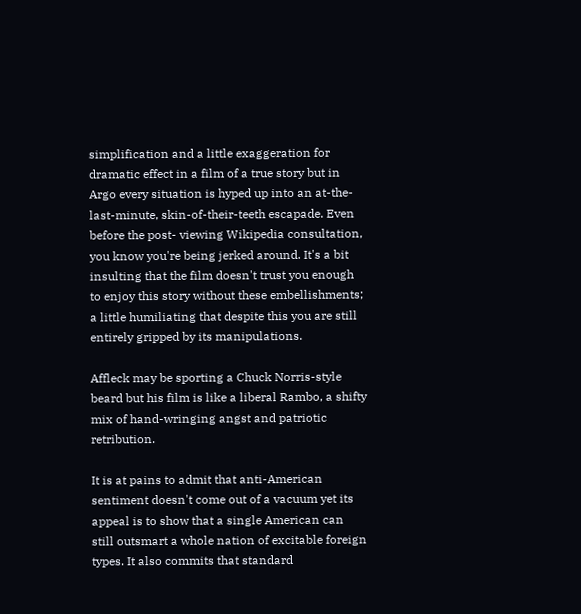simplification and a little exaggeration for dramatic effect in a film of a true story but in Argo every situation is hyped up into an at-the-last-minute, skin-of-their-teeth escapade. Even before the post- viewing Wikipedia consultation, you know you're being jerked around. It's a bit insulting that the film doesn't trust you enough to enjoy this story without these embellishments; a little humiliating that despite this you are still entirely gripped by its manipulations.

Affleck may be sporting a Chuck Norris-style beard but his film is like a liberal Rambo, a shifty mix of hand-wringing angst and patriotic retribution.

It is at pains to admit that anti-American sentiment doesn't come out of a vacuum yet its appeal is to show that a single American can still outsmart a whole nation of excitable foreign types. It also commits that standard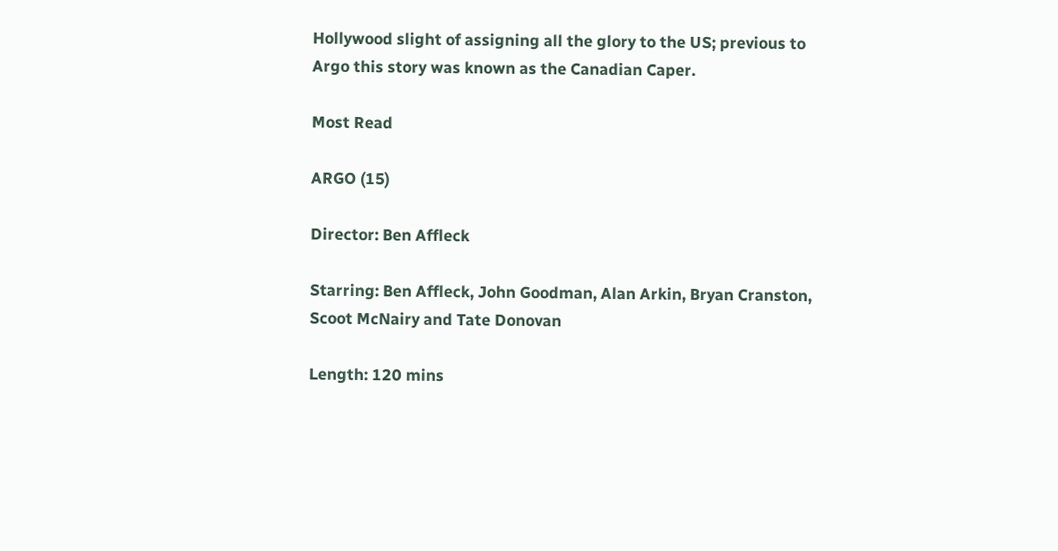Hollywood slight of assigning all the glory to the US; previous to Argo this story was known as the Canadian Caper.

Most Read

ARGO (15)

Director: Ben Affleck

Starring: Ben Affleck, John Goodman, Alan Arkin, Bryan Cranston, Scoot McNairy and Tate Donovan

Length: 120 mins